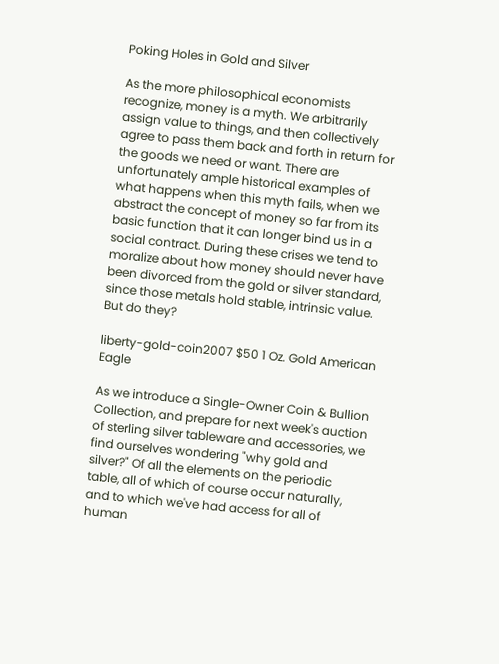Poking Holes in Gold and Silver

As the more philosophical economists recognize, money is a myth. We arbitrarily assign value to things, and then collectively agree to pass them back and forth in return for the goods we need or want. There are unfortunately ample historical examples of what happens when this myth fails, when we abstract the concept of money so far from its basic function that it can longer bind us in a social contract. During these crises we tend to moralize about how money should never have been divorced from the gold or silver standard, since those metals hold stable, intrinsic value. But do they?

liberty-gold-coin2007 $50 1 Oz. Gold American Eagle

As we introduce a Single-Owner Coin & Bullion Collection, and prepare for next week's auction of sterling silver tableware and accessories, we find ourselves wondering "why gold and silver?" Of all the elements on the periodic table, all of which of course occur naturally, and to which we've had access for all of human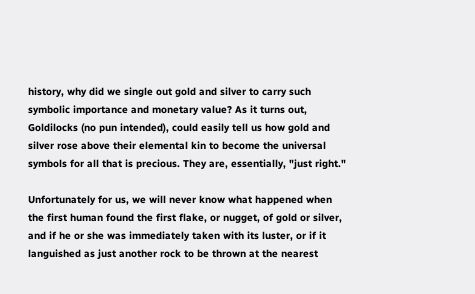history, why did we single out gold and silver to carry such symbolic importance and monetary value? As it turns out, Goldilocks (no pun intended), could easily tell us how gold and silver rose above their elemental kin to become the universal symbols for all that is precious. They are, essentially, "just right."

Unfortunately for us, we will never know what happened when the first human found the first flake, or nugget, of gold or silver, and if he or she was immediately taken with its luster, or if it languished as just another rock to be thrown at the nearest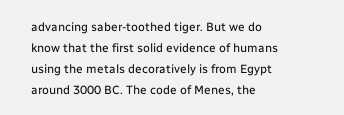advancing saber-toothed tiger. But we do know that the first solid evidence of humans using the metals decoratively is from Egypt around 3000 BC. The code of Menes, the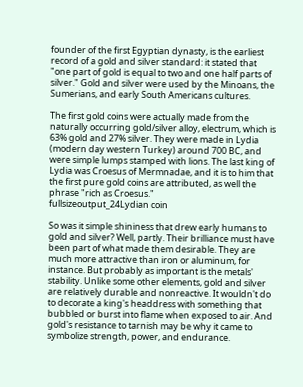founder of the first Egyptian dynasty, is the earliest record of a gold and silver standard: it stated that "one part of gold is equal to two and one half parts of silver." Gold and silver were used by the Minoans, the Sumerians, and early South Americans cultures.

The first gold coins were actually made from the naturally occurring gold/silver alloy, electrum, which is 63% gold and 27% silver. They were made in Lydia (modern day western Turkey) around 700 BC, and were simple lumps stamped with lions. The last king of Lydia was Croesus of Mermnadae, and it is to him that the first pure gold coins are attributed, as well the phrase "rich as Croesus."
fullsizeoutput_24Lydian coin

So was it simple shininess that drew early humans to gold and silver? Well, partly. Their brilliance must have been part of what made them desirable. They are much more attractive than iron or aluminum, for instance. But probably as important is the metals' stability. Unlike some other elements, gold and silver are relatively durable and nonreactive. It wouldn't do to decorate a king's headdress with something that bubbled or burst into flame when exposed to air. And gold's resistance to tarnish may be why it came to symbolize strength, power, and endurance.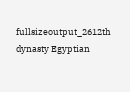fullsizeoutput_2612th dynasty Egyptian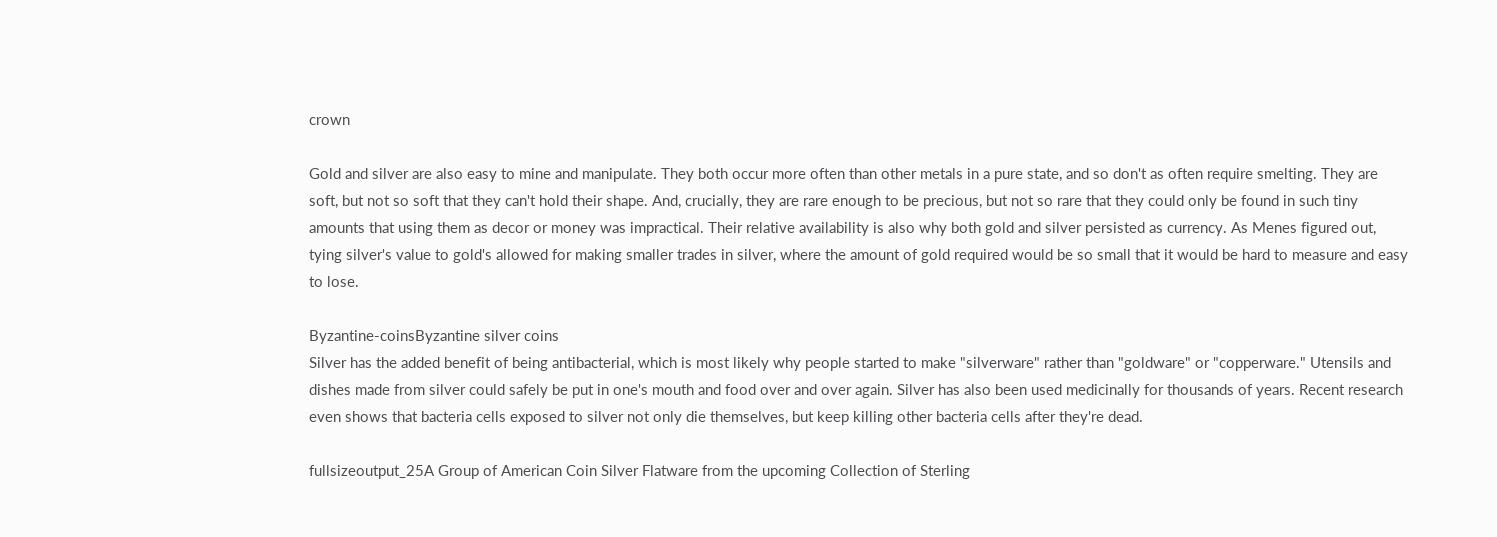crown

Gold and silver are also easy to mine and manipulate. They both occur more often than other metals in a pure state, and so don't as often require smelting. They are soft, but not so soft that they can't hold their shape. And, crucially, they are rare enough to be precious, but not so rare that they could only be found in such tiny amounts that using them as decor or money was impractical. Their relative availability is also why both gold and silver persisted as currency. As Menes figured out, tying silver's value to gold's allowed for making smaller trades in silver, where the amount of gold required would be so small that it would be hard to measure and easy to lose.

Byzantine-coinsByzantine silver coins
Silver has the added benefit of being antibacterial, which is most likely why people started to make "silverware" rather than "goldware" or "copperware." Utensils and dishes made from silver could safely be put in one's mouth and food over and over again. Silver has also been used medicinally for thousands of years. Recent research even shows that bacteria cells exposed to silver not only die themselves, but keep killing other bacteria cells after they're dead.

fullsizeoutput_25A Group of American Coin Silver Flatware from the upcoming Collection of Sterling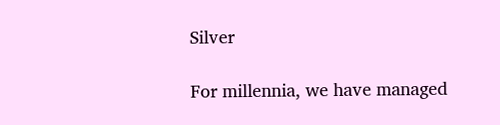Silver

For millennia, we have managed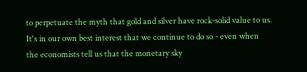to perpetuate the myth that gold and silver have rock-solid value to us. It's in our own best interest that we continue to do so - even when the economists tell us that the monetary sky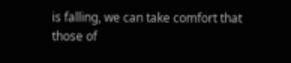is falling, we can take comfort that those of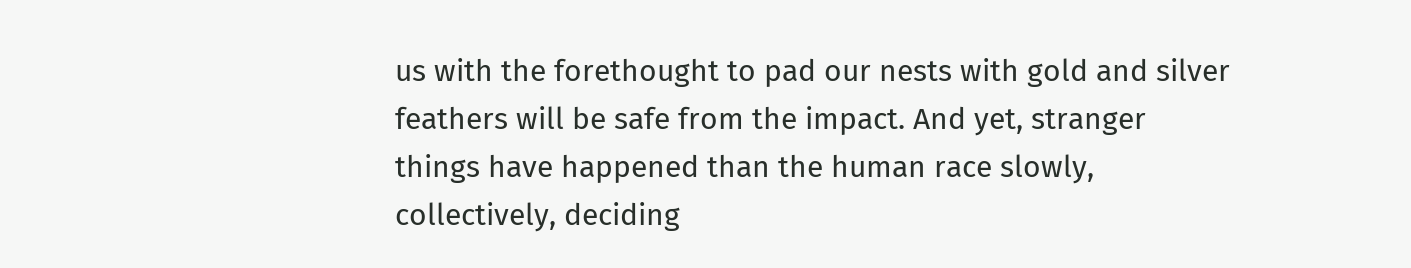us with the forethought to pad our nests with gold and silver feathers will be safe from the impact. And yet, stranger things have happened than the human race slowly, collectively, deciding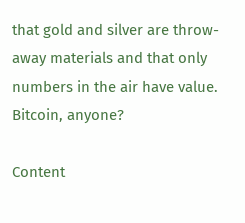that gold and silver are throw-away materials and that only numbers in the air have value. Bitcoin, anyone?

Content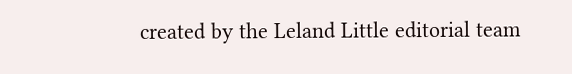created by the Leland Little editorial team